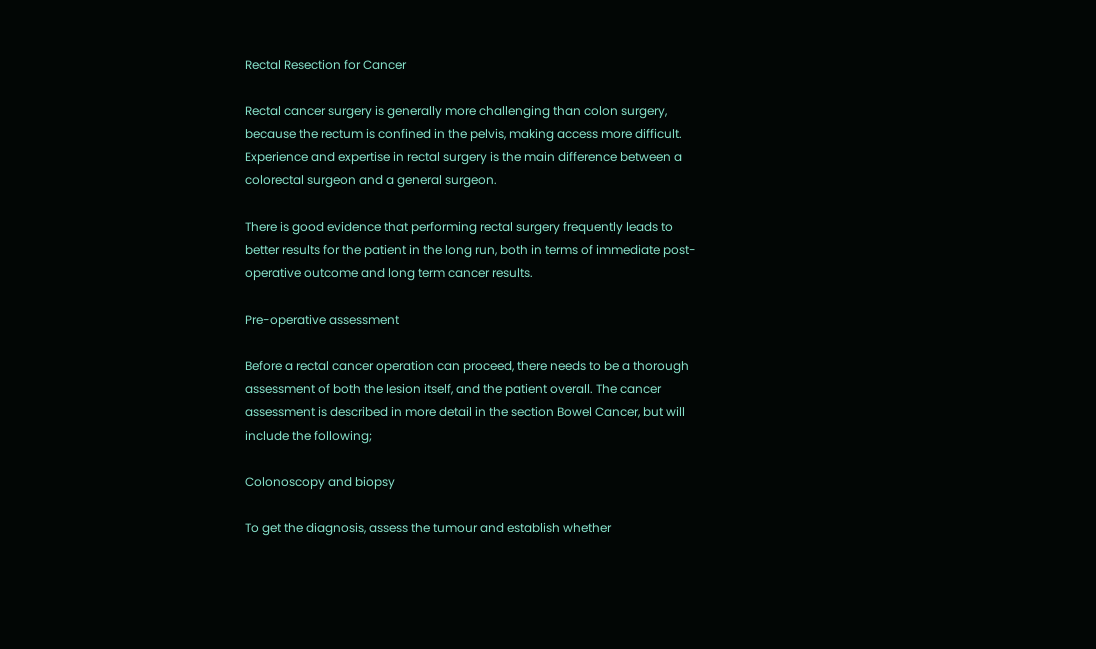Rectal Resection for Cancer

Rectal cancer surgery is generally more challenging than colon surgery, because the rectum is confined in the pelvis, making access more difficult. Experience and expertise in rectal surgery is the main difference between a colorectal surgeon and a general surgeon.

There is good evidence that performing rectal surgery frequently leads to better results for the patient in the long run, both in terms of immediate post-operative outcome and long term cancer results.

Pre-operative assessment

Before a rectal cancer operation can proceed, there needs to be a thorough assessment of both the lesion itself, and the patient overall. The cancer assessment is described in more detail in the section Bowel Cancer, but will include the following;

Colonoscopy and biopsy

To get the diagnosis, assess the tumour and establish whether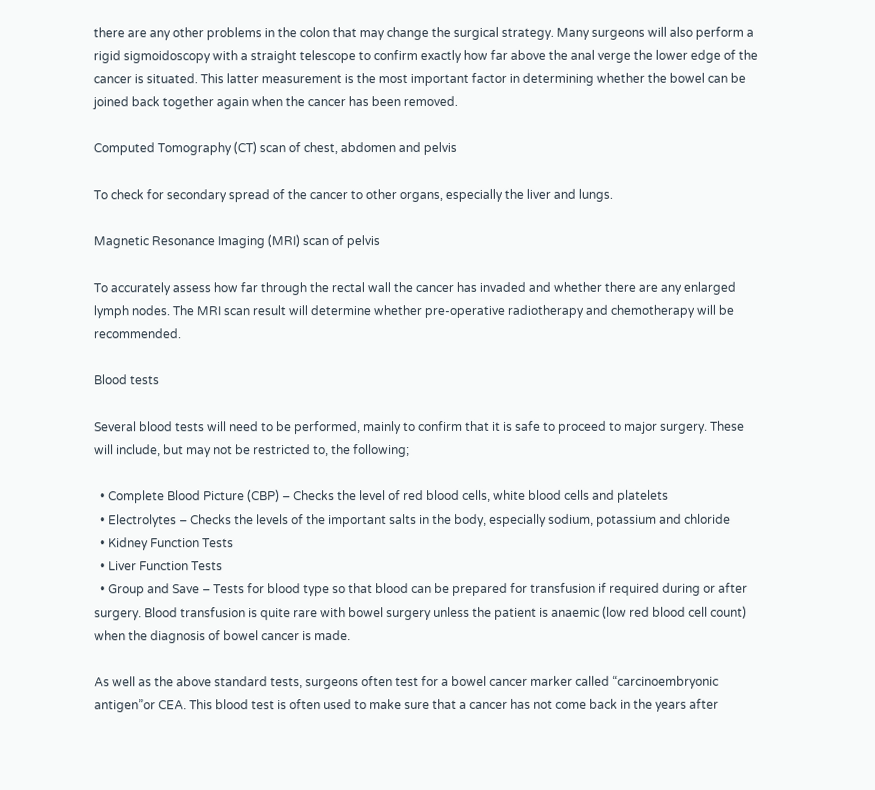there are any other problems in the colon that may change the surgical strategy. Many surgeons will also perform a rigid sigmoidoscopy with a straight telescope to confirm exactly how far above the anal verge the lower edge of the cancer is situated. This latter measurement is the most important factor in determining whether the bowel can be joined back together again when the cancer has been removed.

Computed Tomography (CT) scan of chest, abdomen and pelvis

To check for secondary spread of the cancer to other organs, especially the liver and lungs.

Magnetic Resonance Imaging (MRI) scan of pelvis

To accurately assess how far through the rectal wall the cancer has invaded and whether there are any enlarged lymph nodes. The MRI scan result will determine whether pre-operative radiotherapy and chemotherapy will be recommended.

Blood tests

Several blood tests will need to be performed, mainly to confirm that it is safe to proceed to major surgery. These will include, but may not be restricted to, the following;

  • Complete Blood Picture (CBP) – Checks the level of red blood cells, white blood cells and platelets
  • Electrolytes – Checks the levels of the important salts in the body, especially sodium, potassium and chloride
  • Kidney Function Tests
  • Liver Function Tests
  • Group and Save – Tests for blood type so that blood can be prepared for transfusion if required during or after surgery. Blood transfusion is quite rare with bowel surgery unless the patient is anaemic (low red blood cell count) when the diagnosis of bowel cancer is made.

As well as the above standard tests, surgeons often test for a bowel cancer marker called “carcinoembryonic antigen”or CEA. This blood test is often used to make sure that a cancer has not come back in the years after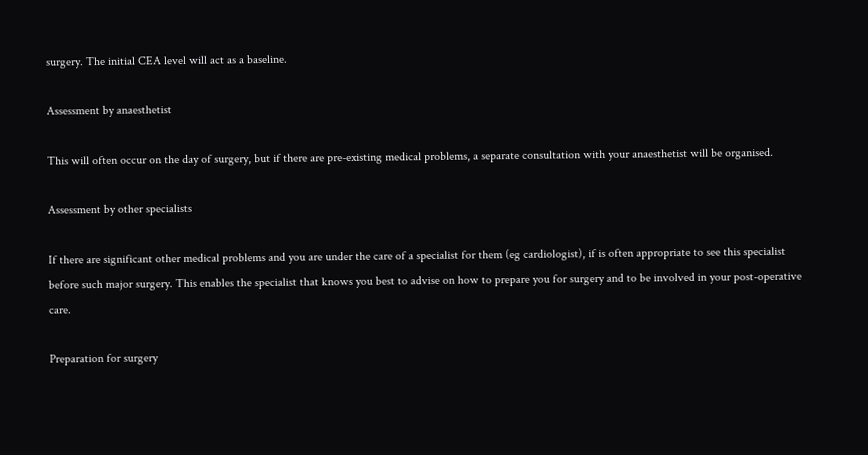surgery. The initial CEA level will act as a baseline.

Assessment by anaesthetist

This will often occur on the day of surgery, but if there are pre-existing medical problems, a separate consultation with your anaesthetist will be organised.

Assessment by other specialists

If there are significant other medical problems and you are under the care of a specialist for them (eg cardiologist), if is often appropriate to see this specialist before such major surgery. This enables the specialist that knows you best to advise on how to prepare you for surgery and to be involved in your post-operative care.

Preparation for surgery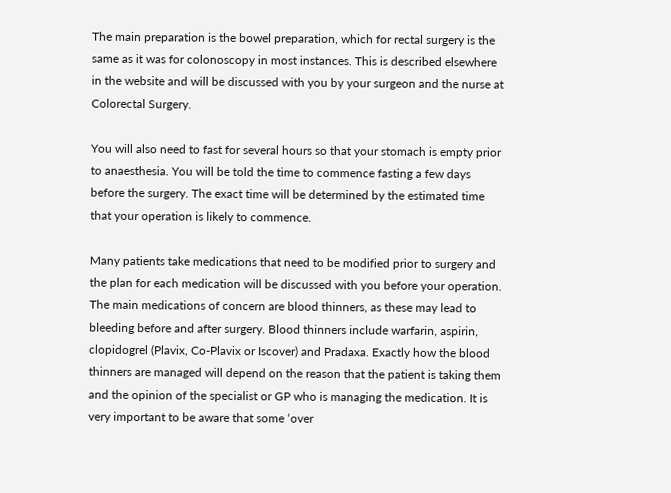The main preparation is the bowel preparation, which for rectal surgery is the same as it was for colonoscopy in most instances. This is described elsewhere in the website and will be discussed with you by your surgeon and the nurse at Colorectal Surgery.

You will also need to fast for several hours so that your stomach is empty prior to anaesthesia. You will be told the time to commence fasting a few days before the surgery. The exact time will be determined by the estimated time that your operation is likely to commence.

Many patients take medications that need to be modified prior to surgery and the plan for each medication will be discussed with you before your operation. The main medications of concern are blood thinners, as these may lead to bleeding before and after surgery. Blood thinners include warfarin, aspirin, clopidogrel (Plavix, Co-Plavix or Iscover) and Pradaxa. Exactly how the blood thinners are managed will depend on the reason that the patient is taking them and the opinion of the specialist or GP who is managing the medication. It is very important to be aware that some ‘over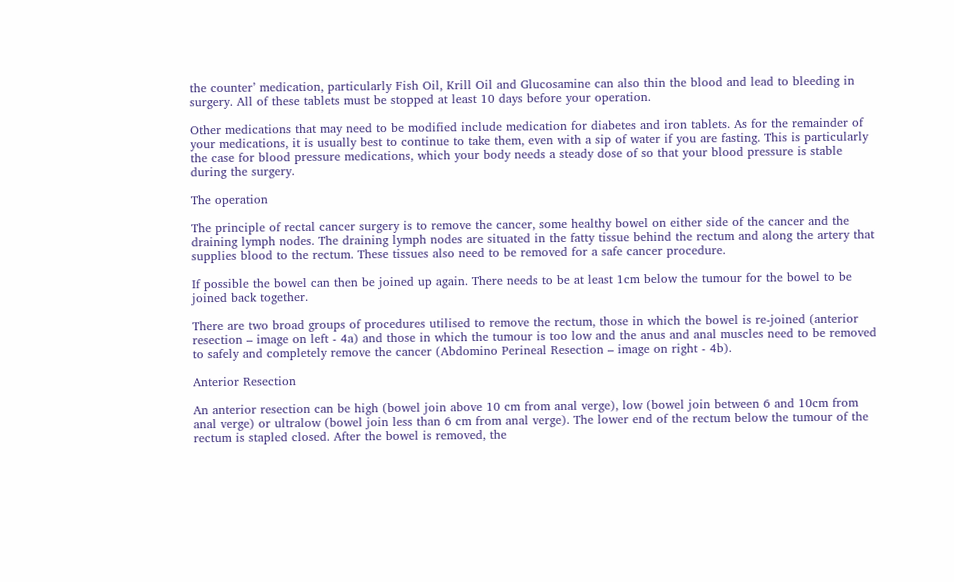the counter’ medication, particularly Fish Oil, Krill Oil and Glucosamine can also thin the blood and lead to bleeding in surgery. All of these tablets must be stopped at least 10 days before your operation.

Other medications that may need to be modified include medication for diabetes and iron tablets. As for the remainder of your medications, it is usually best to continue to take them, even with a sip of water if you are fasting. This is particularly the case for blood pressure medications, which your body needs a steady dose of so that your blood pressure is stable during the surgery.

The operation

The principle of rectal cancer surgery is to remove the cancer, some healthy bowel on either side of the cancer and the draining lymph nodes. The draining lymph nodes are situated in the fatty tissue behind the rectum and along the artery that supplies blood to the rectum. These tissues also need to be removed for a safe cancer procedure.

If possible the bowel can then be joined up again. There needs to be at least 1cm below the tumour for the bowel to be joined back together.

There are two broad groups of procedures utilised to remove the rectum, those in which the bowel is re-joined (anterior resection – image on left - 4a) and those in which the tumour is too low and the anus and anal muscles need to be removed to safely and completely remove the cancer (Abdomino Perineal Resection – image on right - 4b).

Anterior Resection

An anterior resection can be high (bowel join above 10 cm from anal verge), low (bowel join between 6 and 10cm from anal verge) or ultralow (bowel join less than 6 cm from anal verge). The lower end of the rectum below the tumour of the rectum is stapled closed. After the bowel is removed, the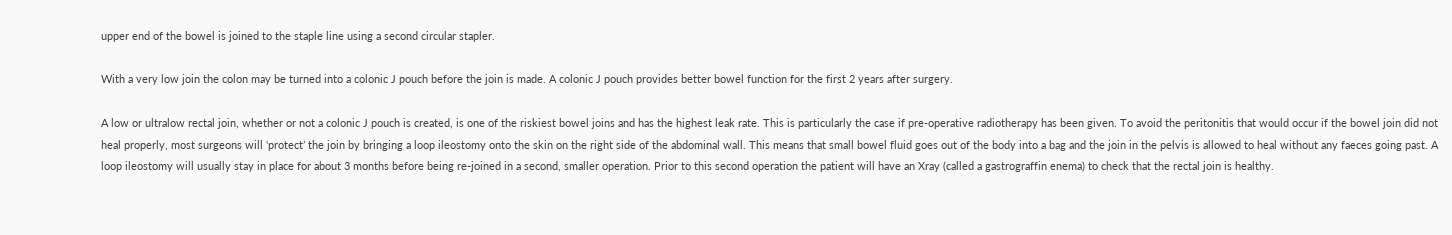upper end of the bowel is joined to the staple line using a second circular stapler.

With a very low join the colon may be turned into a colonic J pouch before the join is made. A colonic J pouch provides better bowel function for the first 2 years after surgery.

A low or ultralow rectal join, whether or not a colonic J pouch is created, is one of the riskiest bowel joins and has the highest leak rate. This is particularly the case if pre-operative radiotherapy has been given. To avoid the peritonitis that would occur if the bowel join did not heal properly, most surgeons will ‘protect’ the join by bringing a loop ileostomy onto the skin on the right side of the abdominal wall. This means that small bowel fluid goes out of the body into a bag and the join in the pelvis is allowed to heal without any faeces going past. A loop ileostomy will usually stay in place for about 3 months before being re-joined in a second, smaller operation. Prior to this second operation the patient will have an Xray (called a gastrograffin enema) to check that the rectal join is healthy.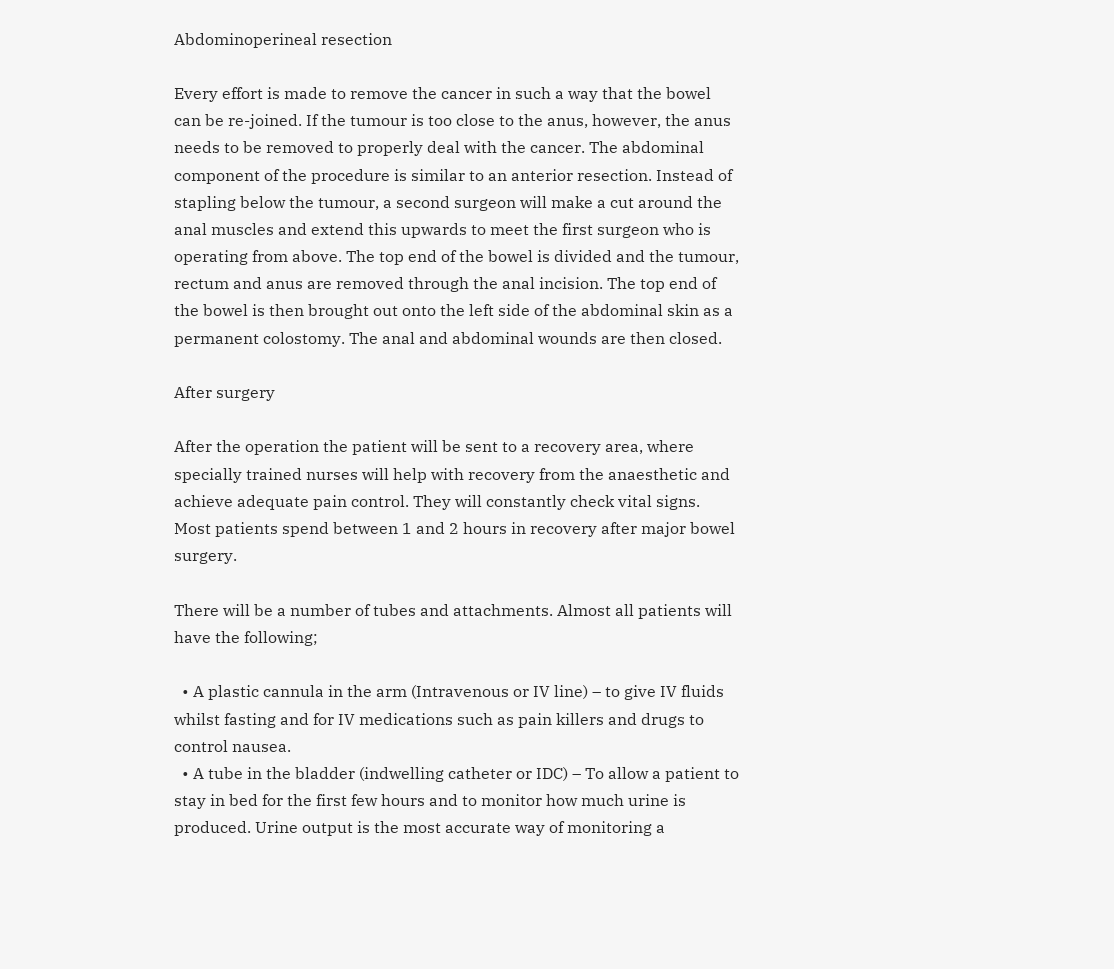Abdominoperineal resection

Every effort is made to remove the cancer in such a way that the bowel can be re-joined. If the tumour is too close to the anus, however, the anus needs to be removed to properly deal with the cancer. The abdominal component of the procedure is similar to an anterior resection. Instead of stapling below the tumour, a second surgeon will make a cut around the anal muscles and extend this upwards to meet the first surgeon who is operating from above. The top end of the bowel is divided and the tumour, rectum and anus are removed through the anal incision. The top end of the bowel is then brought out onto the left side of the abdominal skin as a permanent colostomy. The anal and abdominal wounds are then closed.

After surgery

After the operation the patient will be sent to a recovery area, where specially trained nurses will help with recovery from the anaesthetic and achieve adequate pain control. They will constantly check vital signs. Most patients spend between 1 and 2 hours in recovery after major bowel surgery.

There will be a number of tubes and attachments. Almost all patients will have the following;

  • A plastic cannula in the arm (Intravenous or IV line) – to give IV fluids whilst fasting and for IV medications such as pain killers and drugs to control nausea.
  • A tube in the bladder (indwelling catheter or IDC) – To allow a patient to stay in bed for the first few hours and to monitor how much urine is produced. Urine output is the most accurate way of monitoring a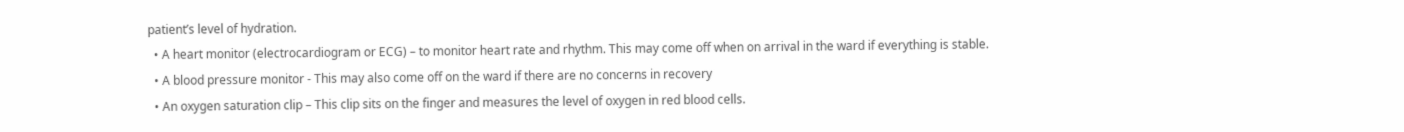patient’s level of hydration.
  • A heart monitor (electrocardiogram or ECG) – to monitor heart rate and rhythm. This may come off when on arrival in the ward if everything is stable.
  • A blood pressure monitor - This may also come off on the ward if there are no concerns in recovery
  • An oxygen saturation clip – This clip sits on the finger and measures the level of oxygen in red blood cells.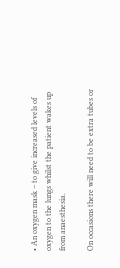• An oxygen mask – to give increased levels of oxygen to the lungs whilst the patient wakes up from anaesthesia.

On occasions there will need to be extra tubes or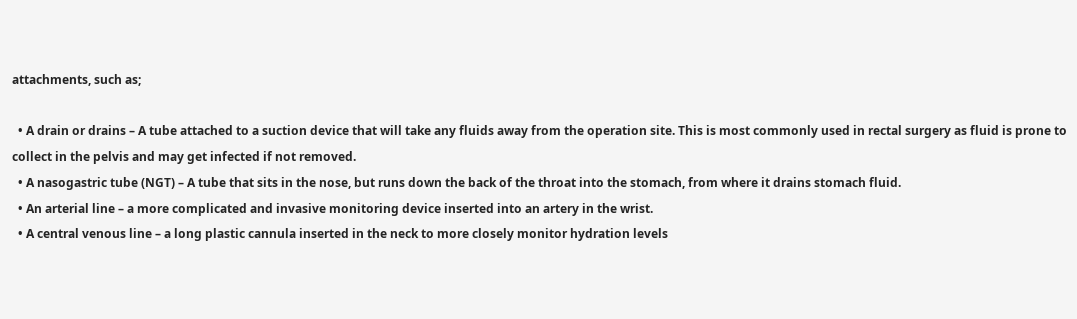attachments, such as;

  • A drain or drains – A tube attached to a suction device that will take any fluids away from the operation site. This is most commonly used in rectal surgery as fluid is prone to collect in the pelvis and may get infected if not removed.
  • A nasogastric tube (NGT) – A tube that sits in the nose, but runs down the back of the throat into the stomach, from where it drains stomach fluid.
  • An arterial line – a more complicated and invasive monitoring device inserted into an artery in the wrist.
  • A central venous line – a long plastic cannula inserted in the neck to more closely monitor hydration levels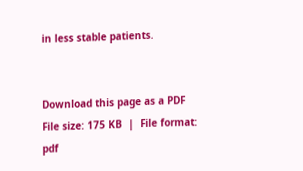in less stable patients.


Download this page as a PDF
File size: 175 KB  |  File format: pdf